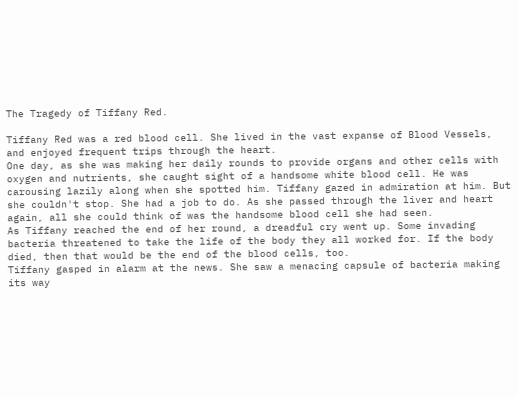The Tragedy of Tiffany Red.

Tiffany Red was a red blood cell. She lived in the vast expanse of Blood Vessels, and enjoyed frequent trips through the heart.
One day, as she was making her daily rounds to provide organs and other cells with oxygen and nutrients, she caught sight of a handsome white blood cell. He was carousing lazily along when she spotted him. Tiffany gazed in admiration at him. But she couldn't stop. She had a job to do. As she passed through the liver and heart again, all she could think of was the handsome blood cell she had seen.
As Tiffany reached the end of her round, a dreadful cry went up. Some invading bacteria threatened to take the life of the body they all worked for. If the body died, then that would be the end of the blood cells, too.
Tiffany gasped in alarm at the news. She saw a menacing capsule of bacteria making its way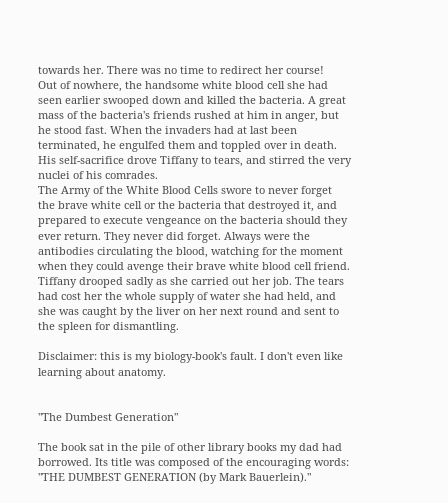towards her. There was no time to redirect her course!
Out of nowhere, the handsome white blood cell she had seen earlier swooped down and killed the bacteria. A great mass of the bacteria's friends rushed at him in anger, but he stood fast. When the invaders had at last been terminated, he engulfed them and toppled over in death.
His self-sacrifice drove Tiffany to tears, and stirred the very nuclei of his comrades.
The Army of the White Blood Cells swore to never forget the brave white cell or the bacteria that destroyed it, and prepared to execute vengeance on the bacteria should they ever return. They never did forget. Always were the antibodies circulating the blood, watching for the moment when they could avenge their brave white blood cell friend.
Tiffany drooped sadly as she carried out her job. The tears had cost her the whole supply of water she had held, and she was caught by the liver on her next round and sent to the spleen for dismantling.

Disclaimer: this is my biology-book's fault. I don't even like learning about anatomy.


"The Dumbest Generation"

The book sat in the pile of other library books my dad had borrowed. Its title was composed of the encouraging words: "THE DUMBEST GENERATION (by Mark Bauerlein)."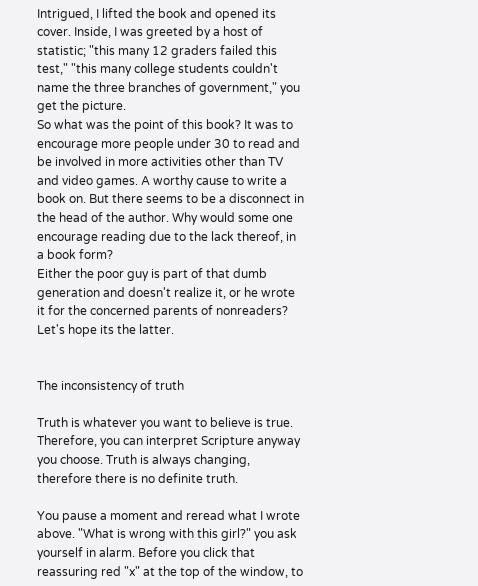Intrigued, I lifted the book and opened its cover. Inside, I was greeted by a host of statistic; "this many 12 graders failed this test," "this many college students couldn't name the three branches of government," you get the picture.
So what was the point of this book? It was to encourage more people under 30 to read and be involved in more activities other than TV and video games. A worthy cause to write a book on. But there seems to be a disconnect in the head of the author. Why would some one encourage reading due to the lack thereof, in a book form?
Either the poor guy is part of that dumb generation and doesn't realize it, or he wrote it for the concerned parents of nonreaders? Let's hope its the latter.


The inconsistency of truth

Truth is whatever you want to believe is true. Therefore, you can interpret Scripture anyway you choose. Truth is always changing, therefore there is no definite truth.

You pause a moment and reread what I wrote above. "What is wrong with this girl?" you ask yourself in alarm. Before you click that reassuring red "x" at the top of the window, to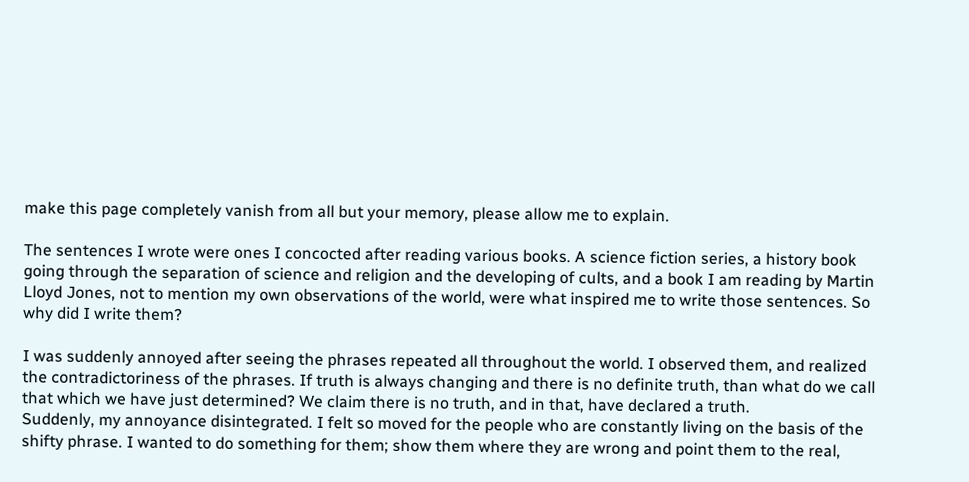make this page completely vanish from all but your memory, please allow me to explain.

The sentences I wrote were ones I concocted after reading various books. A science fiction series, a history book going through the separation of science and religion and the developing of cults, and a book I am reading by Martin Lloyd Jones, not to mention my own observations of the world, were what inspired me to write those sentences. So why did I write them?

I was suddenly annoyed after seeing the phrases repeated all throughout the world. I observed them, and realized the contradictoriness of the phrases. If truth is always changing and there is no definite truth, than what do we call that which we have just determined? We claim there is no truth, and in that, have declared a truth.
Suddenly, my annoyance disintegrated. I felt so moved for the people who are constantly living on the basis of the shifty phrase. I wanted to do something for them; show them where they are wrong and point them to the real,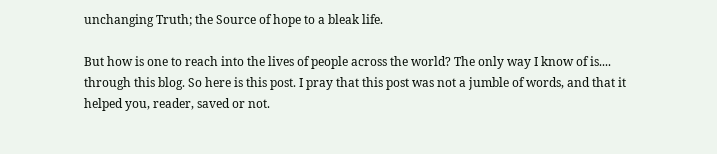unchanging Truth; the Source of hope to a bleak life.

But how is one to reach into the lives of people across the world? The only way I know of is.... through this blog. So here is this post. I pray that this post was not a jumble of words, and that it helped you, reader, saved or not.